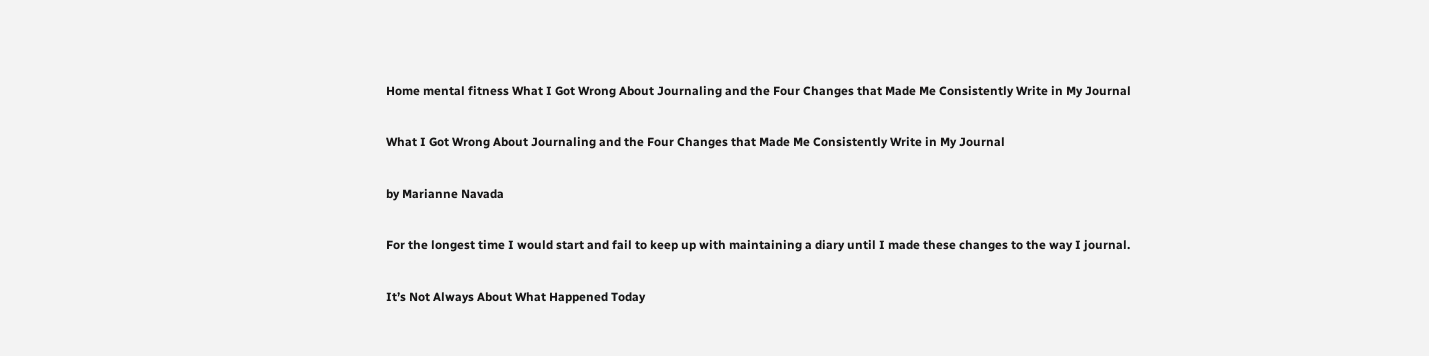Home mental fitness What I Got Wrong About Journaling and the Four Changes that Made Me Consistently Write in My Journal

What I Got Wrong About Journaling and the Four Changes that Made Me Consistently Write in My Journal

by Marianne Navada

For the longest time I would start and fail to keep up with maintaining a diary until I made these changes to the way I journal.

It’s Not Always About What Happened Today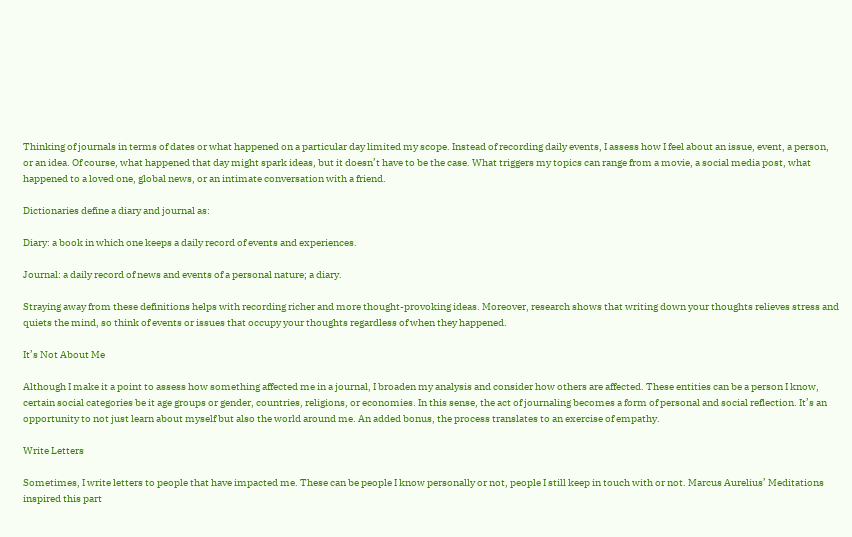Thinking of journals in terms of dates or what happened on a particular day limited my scope. Instead of recording daily events, I assess how I feel about an issue, event, a person, or an idea. Of course, what happened that day might spark ideas, but it doesn’t have to be the case. What triggers my topics can range from a movie, a social media post, what happened to a loved one, global news, or an intimate conversation with a friend.

Dictionaries define a diary and journal as:

Diary: a book in which one keeps a daily record of events and experiences.

Journal: a daily record of news and events of a personal nature; a diary.

Straying away from these definitions helps with recording richer and more thought-provoking ideas. Moreover, research shows that writing down your thoughts relieves stress and quiets the mind, so think of events or issues that occupy your thoughts regardless of when they happened.

It’s Not About Me

Although I make it a point to assess how something affected me in a journal, I broaden my analysis and consider how others are affected. These entities can be a person I know, certain social categories be it age groups or gender, countries, religions, or economies. In this sense, the act of journaling becomes a form of personal and social reflection. It’s an opportunity to not just learn about myself but also the world around me. An added bonus, the process translates to an exercise of empathy.

Write Letters

Sometimes, I write letters to people that have impacted me. These can be people I know personally or not, people I still keep in touch with or not. Marcus Aurelius’ Meditations inspired this part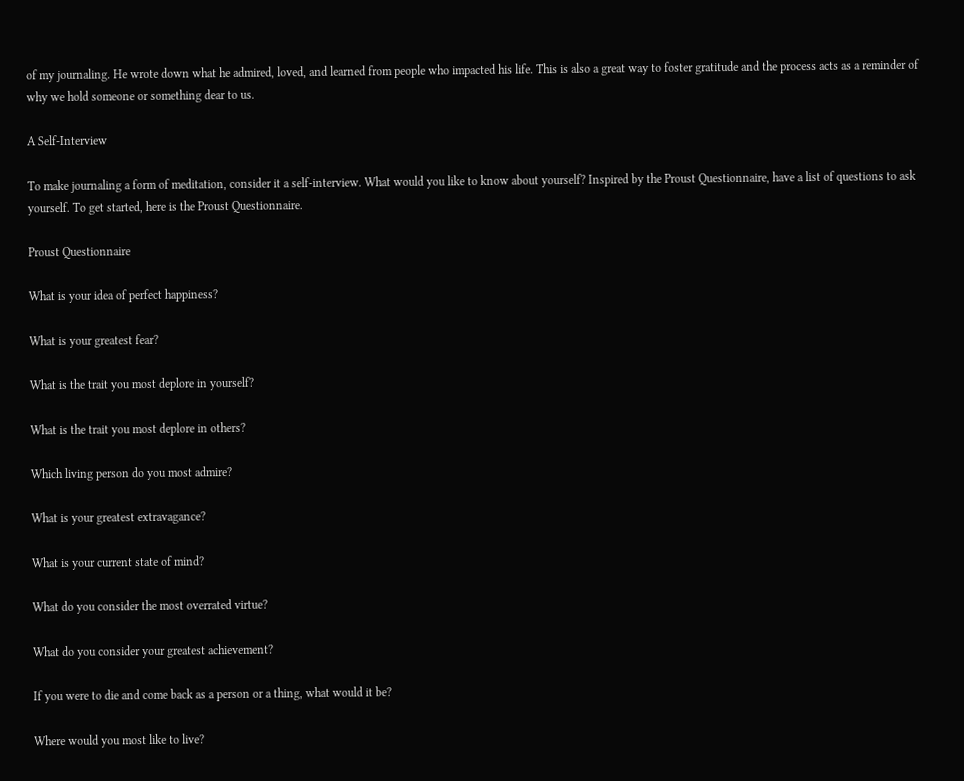of my journaling. He wrote down what he admired, loved, and learned from people who impacted his life. This is also a great way to foster gratitude and the process acts as a reminder of why we hold someone or something dear to us.

A Self-Interview

To make journaling a form of meditation, consider it a self-interview. What would you like to know about yourself? Inspired by the Proust Questionnaire, have a list of questions to ask yourself. To get started, here is the Proust Questionnaire.

Proust Questionnaire

What is your idea of perfect happiness?

What is your greatest fear?

What is the trait you most deplore in yourself?

What is the trait you most deplore in others?

Which living person do you most admire?

What is your greatest extravagance?

What is your current state of mind?

What do you consider the most overrated virtue?

What do you consider your greatest achievement?

If you were to die and come back as a person or a thing, what would it be?

Where would you most like to live?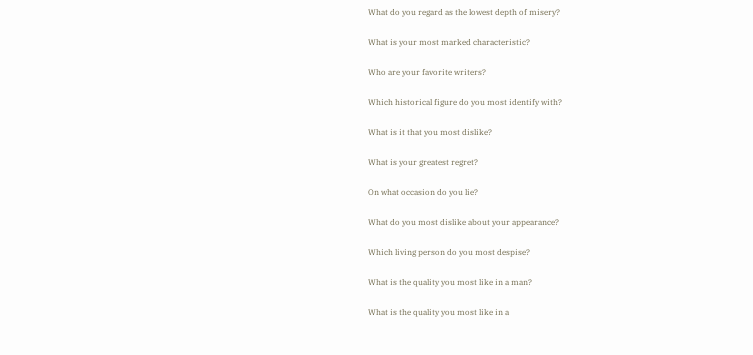What do you regard as the lowest depth of misery?

What is your most marked characteristic?

Who are your favorite writers?

Which historical figure do you most identify with?

What is it that you most dislike?

What is your greatest regret?

On what occasion do you lie?

What do you most dislike about your appearance?

Which living person do you most despise?

What is the quality you most like in a man?

What is the quality you most like in a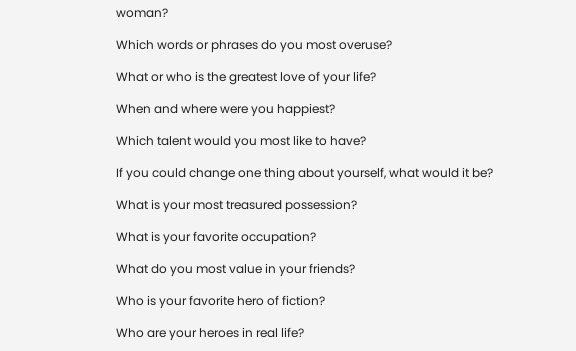woman?

Which words or phrases do you most overuse?

What or who is the greatest love of your life?

When and where were you happiest?

Which talent would you most like to have?

If you could change one thing about yourself, what would it be?

What is your most treasured possession?

What is your favorite occupation?

What do you most value in your friends?

Who is your favorite hero of fiction?

Who are your heroes in real life?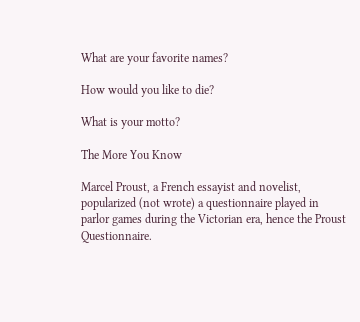What are your favorite names?

How would you like to die?

What is your motto?

The More You Know

Marcel Proust, a French essayist and novelist, popularized (not wrote) a questionnaire played in parlor games during the Victorian era, hence the Proust Questionnaire.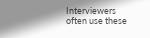Interviewers often use these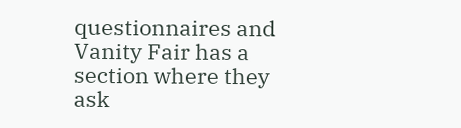questionnaires and Vanity Fair has a section where they ask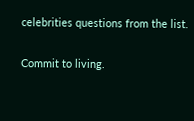celebrities questions from the list.

Commit to living.